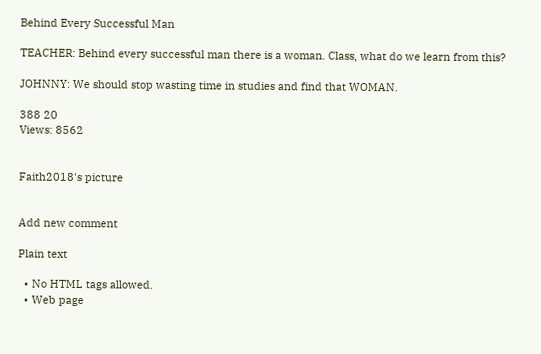Behind Every Successful Man

TEACHER: Behind every successful man there is a woman. Class, what do we learn from this?

JOHNNY: We should stop wasting time in studies and find that WOMAN.

388 20
Views: 8562


Faith2018's picture


Add new comment

Plain text

  • No HTML tags allowed.
  • Web page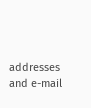addresses and e-mail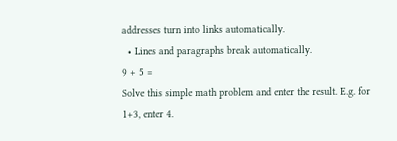addresses turn into links automatically.
  • Lines and paragraphs break automatically.
9 + 5 =
Solve this simple math problem and enter the result. E.g. for 1+3, enter 4.